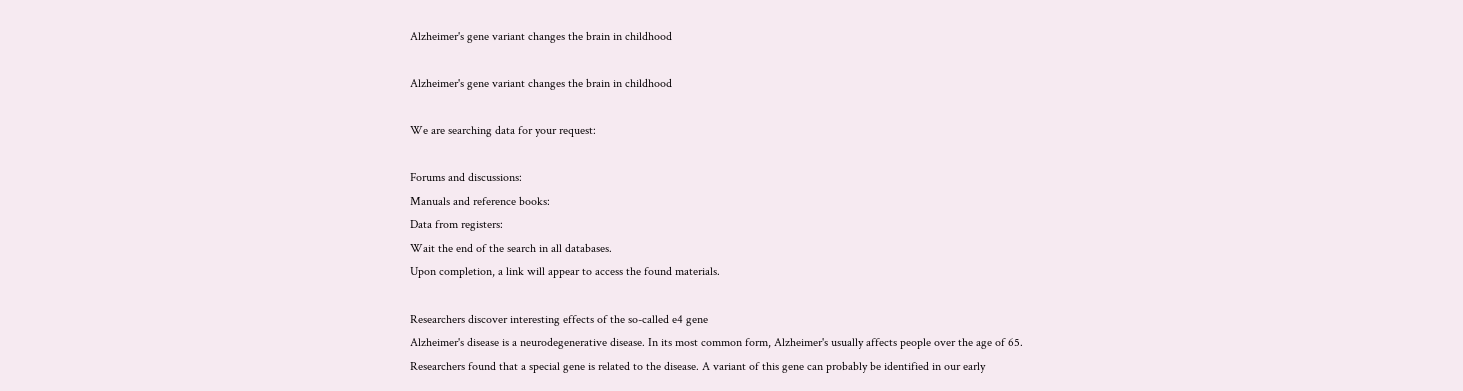Alzheimer's gene variant changes the brain in childhood

Alzheimer's gene variant changes the brain in childhood

We are searching data for your request:

Forums and discussions:
Manuals and reference books:
Data from registers:
Wait the end of the search in all databases.
Upon completion, a link will appear to access the found materials.

Researchers discover interesting effects of the so-called e4 gene
Alzheimer's disease is a neurodegenerative disease. In its most common form, Alzheimer's usually affects people over the age of 65. Researchers found that a special gene is related to the disease. A variant of this gene can probably be identified in our early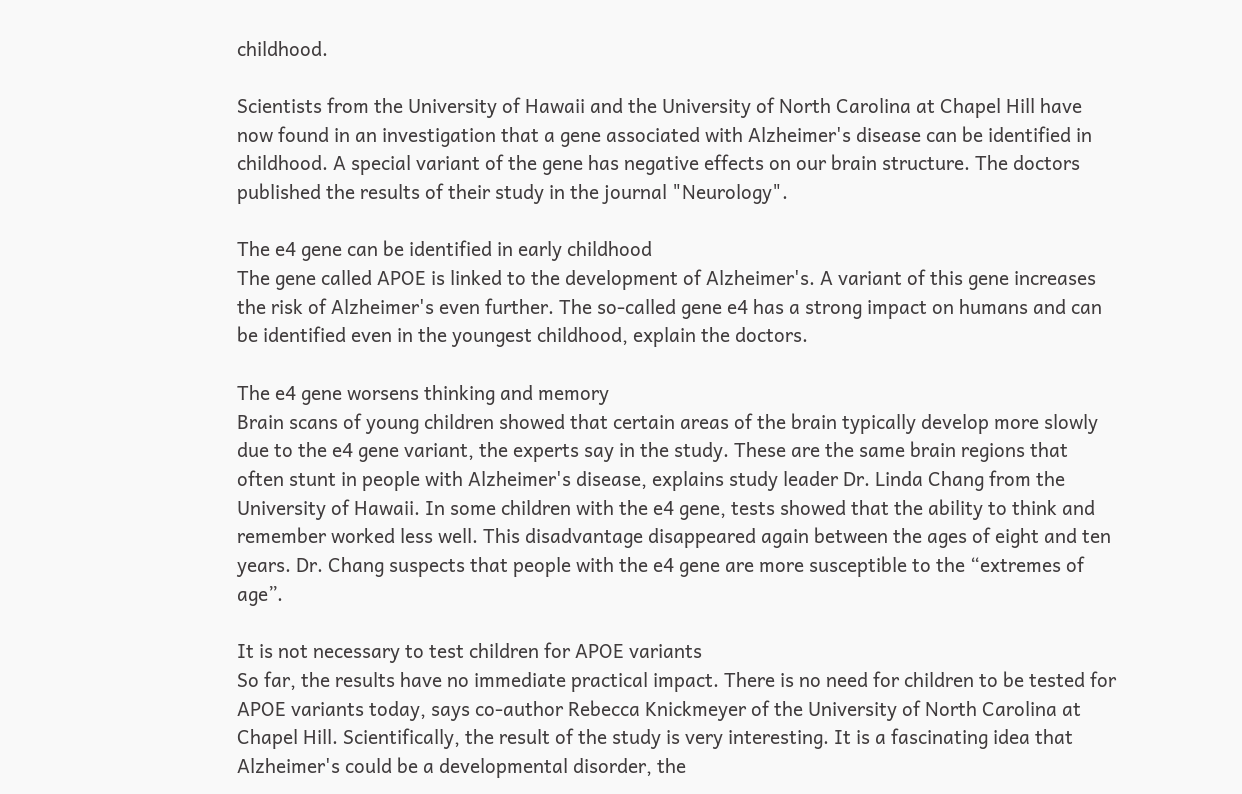childhood.

Scientists from the University of Hawaii and the University of North Carolina at Chapel Hill have now found in an investigation that a gene associated with Alzheimer's disease can be identified in childhood. A special variant of the gene has negative effects on our brain structure. The doctors published the results of their study in the journal "Neurology".

The e4 gene can be identified in early childhood
The gene called APOE is linked to the development of Alzheimer's. A variant of this gene increases the risk of Alzheimer's even further. The so-called gene e4 has a strong impact on humans and can be identified even in the youngest childhood, explain the doctors.

The e4 gene worsens thinking and memory
Brain scans of young children showed that certain areas of the brain typically develop more slowly due to the e4 gene variant, the experts say in the study. These are the same brain regions that often stunt in people with Alzheimer's disease, explains study leader Dr. Linda Chang from the University of Hawaii. In some children with the e4 gene, tests showed that the ability to think and remember worked less well. This disadvantage disappeared again between the ages of eight and ten years. Dr. Chang suspects that people with the e4 gene are more susceptible to the “extremes of age”.

It is not necessary to test children for APOE variants
So far, the results have no immediate practical impact. There is no need for children to be tested for APOE variants today, says co-author Rebecca Knickmeyer of the University of North Carolina at Chapel Hill. Scientifically, the result of the study is very interesting. It is a fascinating idea that Alzheimer's could be a developmental disorder, the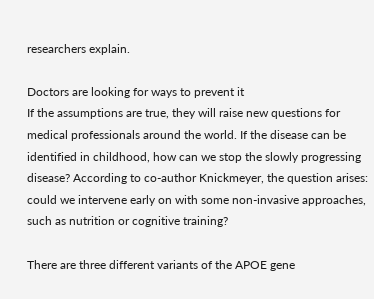researchers explain.

Doctors are looking for ways to prevent it
If the assumptions are true, they will raise new questions for medical professionals around the world. If the disease can be identified in childhood, how can we stop the slowly progressing disease? According to co-author Knickmeyer, the question arises: could we intervene early on with some non-invasive approaches, such as nutrition or cognitive training?

There are three different variants of the APOE gene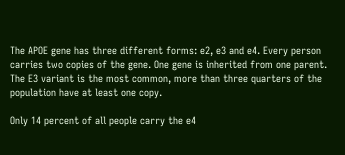The APOE gene has three different forms: e2, e3 and e4. Every person carries two copies of the gene. One gene is inherited from one parent. The E3 variant is the most common, more than three quarters of the population have at least one copy.

Only 14 percent of all people carry the e4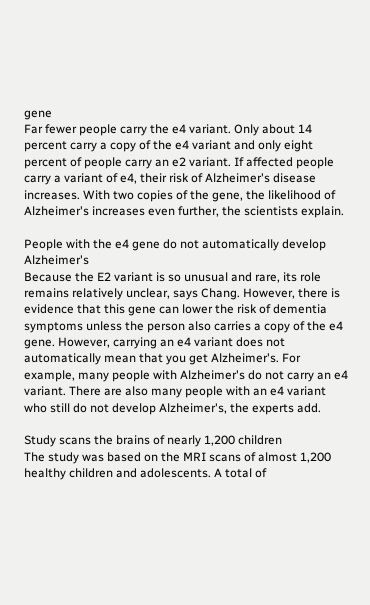gene
Far fewer people carry the e4 variant. Only about 14 percent carry a copy of the e4 variant and only eight percent of people carry an e2 variant. If affected people carry a variant of e4, their risk of Alzheimer's disease increases. With two copies of the gene, the likelihood of Alzheimer's increases even further, the scientists explain.

People with the e4 gene do not automatically develop Alzheimer's
Because the E2 variant is so unusual and rare, its role remains relatively unclear, says Chang. However, there is evidence that this gene can lower the risk of dementia symptoms unless the person also carries a copy of the e4 gene. However, carrying an e4 variant does not automatically mean that you get Alzheimer's. For example, many people with Alzheimer's do not carry an e4 variant. There are also many people with an e4 variant who still do not develop Alzheimer's, the experts add.

Study scans the brains of nearly 1,200 children
The study was based on the MRI scans of almost 1,200 healthy children and adolescents. A total of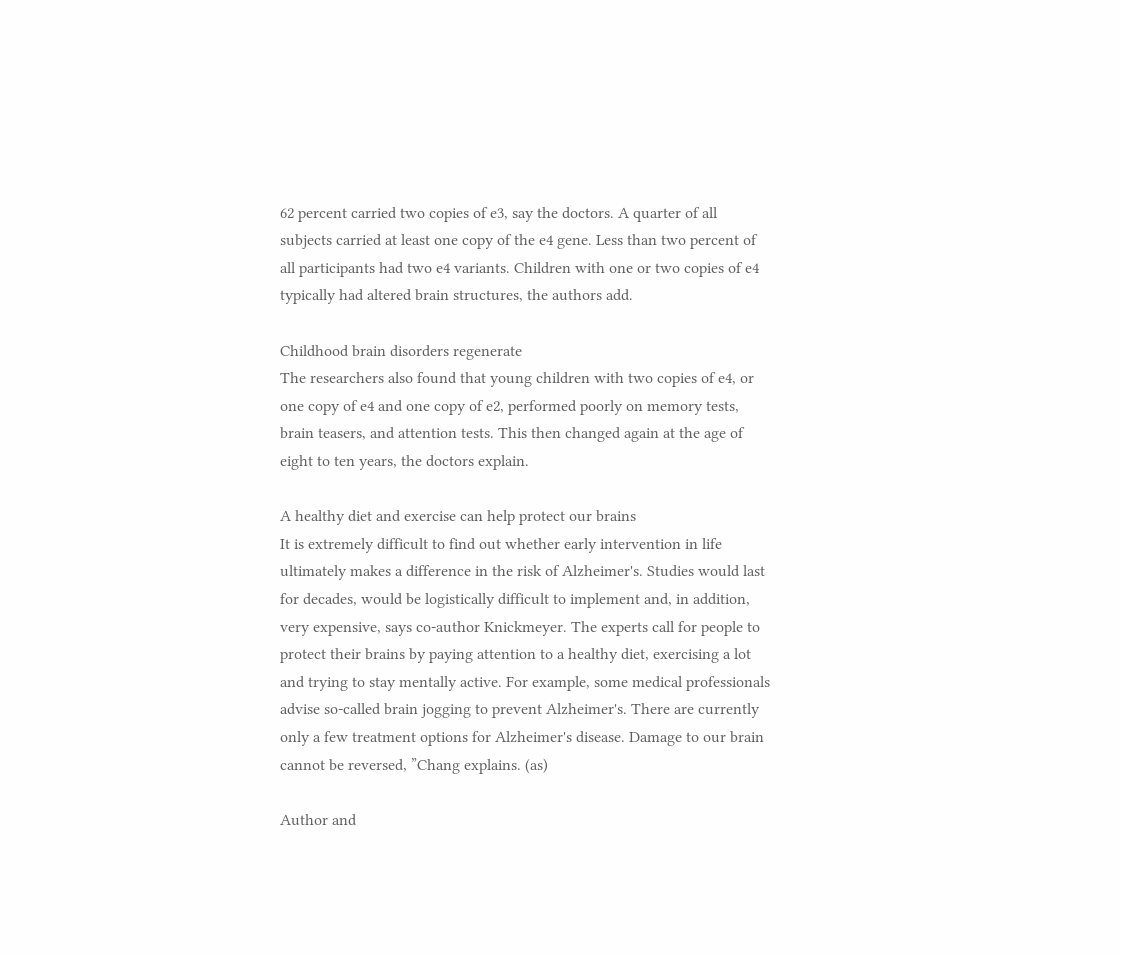62 percent carried two copies of e3, say the doctors. A quarter of all subjects carried at least one copy of the e4 gene. Less than two percent of all participants had two e4 variants. Children with one or two copies of e4 typically had altered brain structures, the authors add.

Childhood brain disorders regenerate
The researchers also found that young children with two copies of e4, or one copy of e4 and one copy of e2, performed poorly on memory tests, brain teasers, and attention tests. This then changed again at the age of eight to ten years, the doctors explain.

A healthy diet and exercise can help protect our brains
It is extremely difficult to find out whether early intervention in life ultimately makes a difference in the risk of Alzheimer's. Studies would last for decades, would be logistically difficult to implement and, in addition, very expensive, says co-author Knickmeyer. The experts call for people to protect their brains by paying attention to a healthy diet, exercising a lot and trying to stay mentally active. For example, some medical professionals advise so-called brain jogging to prevent Alzheimer's. There are currently only a few treatment options for Alzheimer's disease. Damage to our brain cannot be reversed, ”Chang explains. (as)

Author and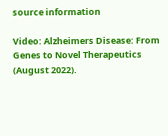source information

Video: Alzheimers Disease: From Genes to Novel Therapeutics (August 2022).